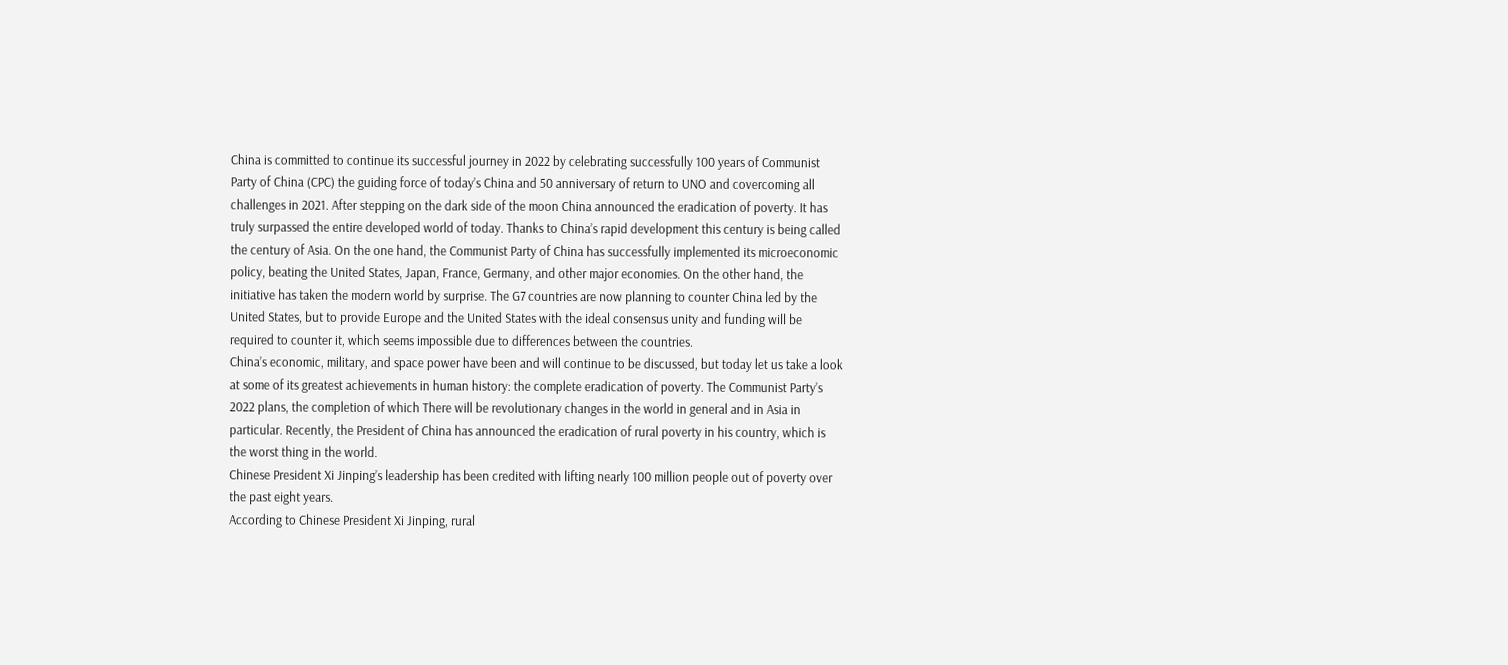China is committed to continue its successful journey in 2022 by celebrating successfully 100 years of Communist Party of China (CPC) the guiding force of today’s China and 50 anniversary of return to UNO and covercoming all challenges in 2021. After stepping on the dark side of the moon China announced the eradication of poverty. It has truly surpassed the entire developed world of today. Thanks to China’s rapid development this century is being called the century of Asia. On the one hand, the Communist Party of China has successfully implemented its microeconomic policy, beating the United States, Japan, France, Germany, and other major economies. On the other hand, the initiative has taken the modern world by surprise. The G7 countries are now planning to counter China led by the United States, but to provide Europe and the United States with the ideal consensus unity and funding will be required to counter it, which seems impossible due to differences between the countries.
China’s economic, military, and space power have been and will continue to be discussed, but today let us take a look at some of its greatest achievements in human history: the complete eradication of poverty. The Communist Party’s 2022 plans, the completion of which There will be revolutionary changes in the world in general and in Asia in particular. Recently, the President of China has announced the eradication of rural poverty in his country, which is the worst thing in the world.
Chinese President Xi Jinping’s leadership has been credited with lifting nearly 100 million people out of poverty over the past eight years.
According to Chinese President Xi Jinping, rural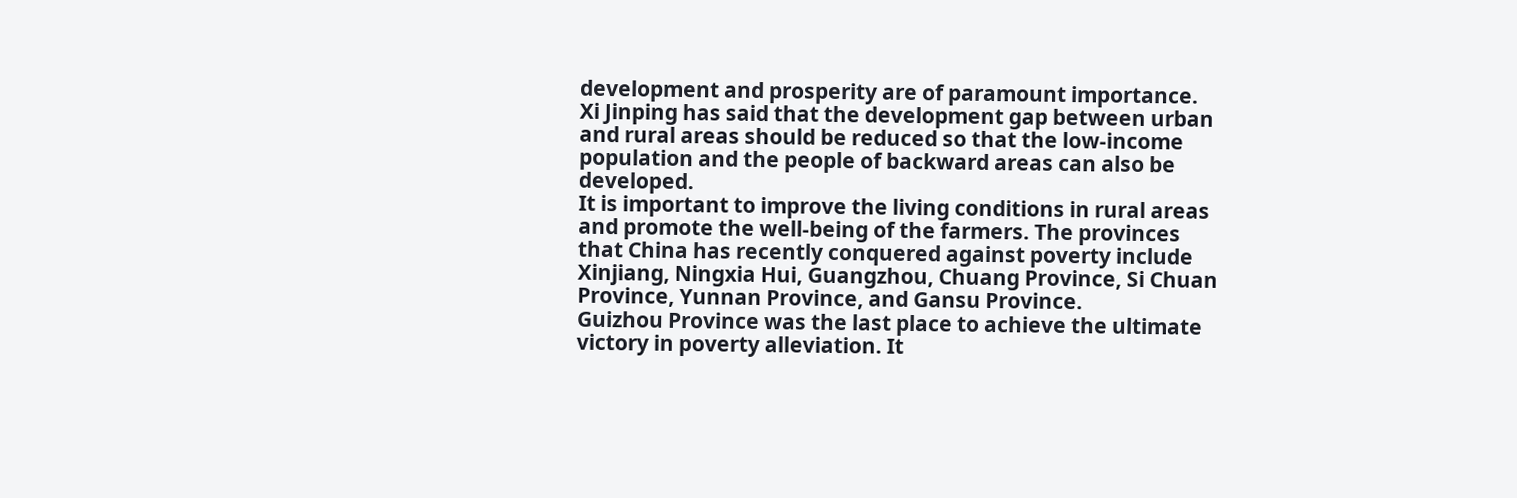development and prosperity are of paramount importance. Xi Jinping has said that the development gap between urban and rural areas should be reduced so that the low-income population and the people of backward areas can also be developed.
It is important to improve the living conditions in rural areas and promote the well-being of the farmers. The provinces that China has recently conquered against poverty include Xinjiang, Ningxia Hui, Guangzhou, Chuang Province, Si Chuan Province, Yunnan Province, and Gansu Province.
Guizhou Province was the last place to achieve the ultimate victory in poverty alleviation. It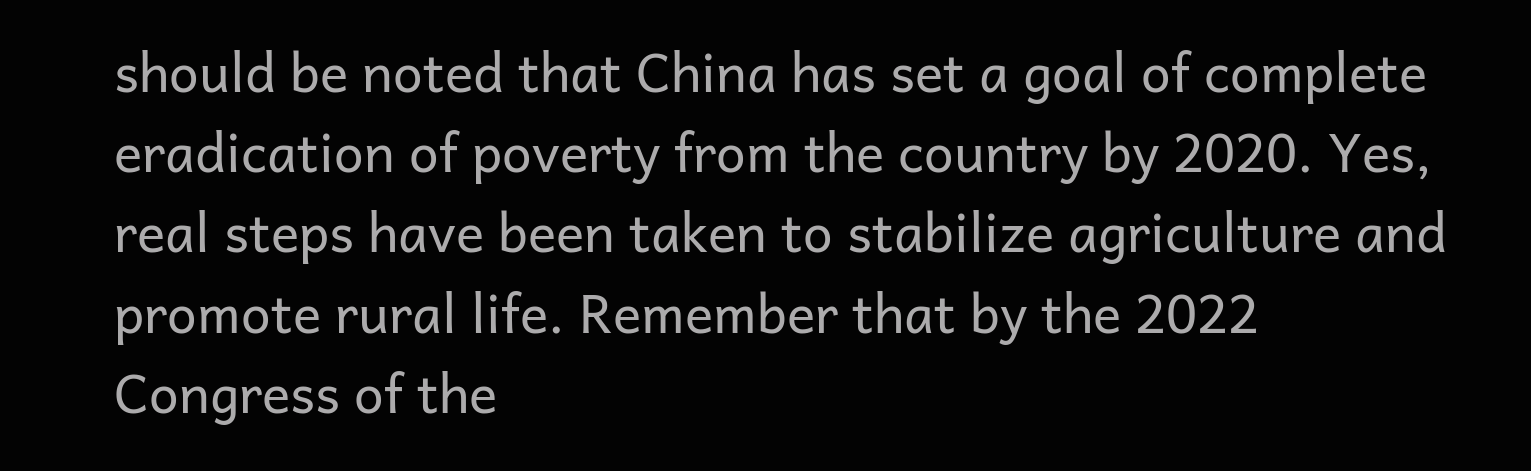should be noted that China has set a goal of complete eradication of poverty from the country by 2020. Yes, real steps have been taken to stabilize agriculture and promote rural life. Remember that by the 2022 Congress of the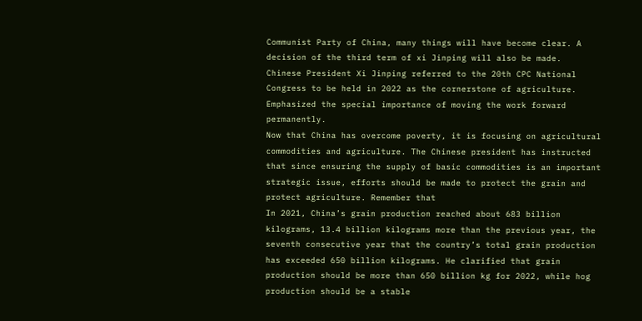Communist Party of China, many things will have become clear. A decision of the third term of xi Jinping will also be made.
Chinese President Xi Jinping referred to the 20th CPC National Congress to be held in 2022 as the cornerstone of agriculture. Emphasized the special importance of moving the work forward permanently.
Now that China has overcome poverty, it is focusing on agricultural commodities and agriculture. The Chinese president has instructed that since ensuring the supply of basic commodities is an important strategic issue, efforts should be made to protect the grain and protect agriculture. Remember that
In 2021, China’s grain production reached about 683 billion kilograms, 13.4 billion kilograms more than the previous year, the seventh consecutive year that the country’s total grain production has exceeded 650 billion kilograms. He clarified that grain production should be more than 650 billion kg for 2022, while hog production should be a stable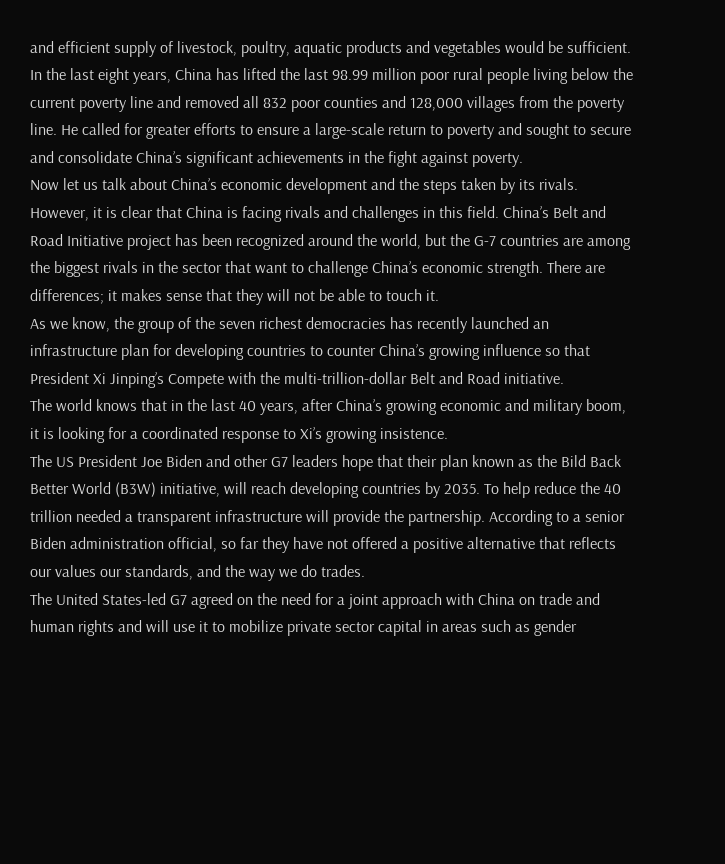and efficient supply of livestock, poultry, aquatic products and vegetables would be sufficient.
In the last eight years, China has lifted the last 98.99 million poor rural people living below the current poverty line and removed all 832 poor counties and 128,000 villages from the poverty line. He called for greater efforts to ensure a large-scale return to poverty and sought to secure and consolidate China’s significant achievements in the fight against poverty.
Now let us talk about China’s economic development and the steps taken by its rivals. However, it is clear that China is facing rivals and challenges in this field. China’s Belt and Road Initiative project has been recognized around the world, but the G-7 countries are among the biggest rivals in the sector that want to challenge China’s economic strength. There are differences; it makes sense that they will not be able to touch it.
As we know, the group of the seven richest democracies has recently launched an infrastructure plan for developing countries to counter China’s growing influence so that President Xi Jinping’s Compete with the multi-trillion-dollar Belt and Road initiative.
The world knows that in the last 40 years, after China’s growing economic and military boom, it is looking for a coordinated response to Xi’s growing insistence.
The US President Joe Biden and other G7 leaders hope that their plan known as the Bild Back Better World (B3W) initiative, will reach developing countries by 2035. To help reduce the 40 trillion needed a transparent infrastructure will provide the partnership. According to a senior Biden administration official, so far they have not offered a positive alternative that reflects our values our standards, and the way we do trades.
The United States-led G7 agreed on the need for a joint approach with China on trade and human rights and will use it to mobilize private sector capital in areas such as gender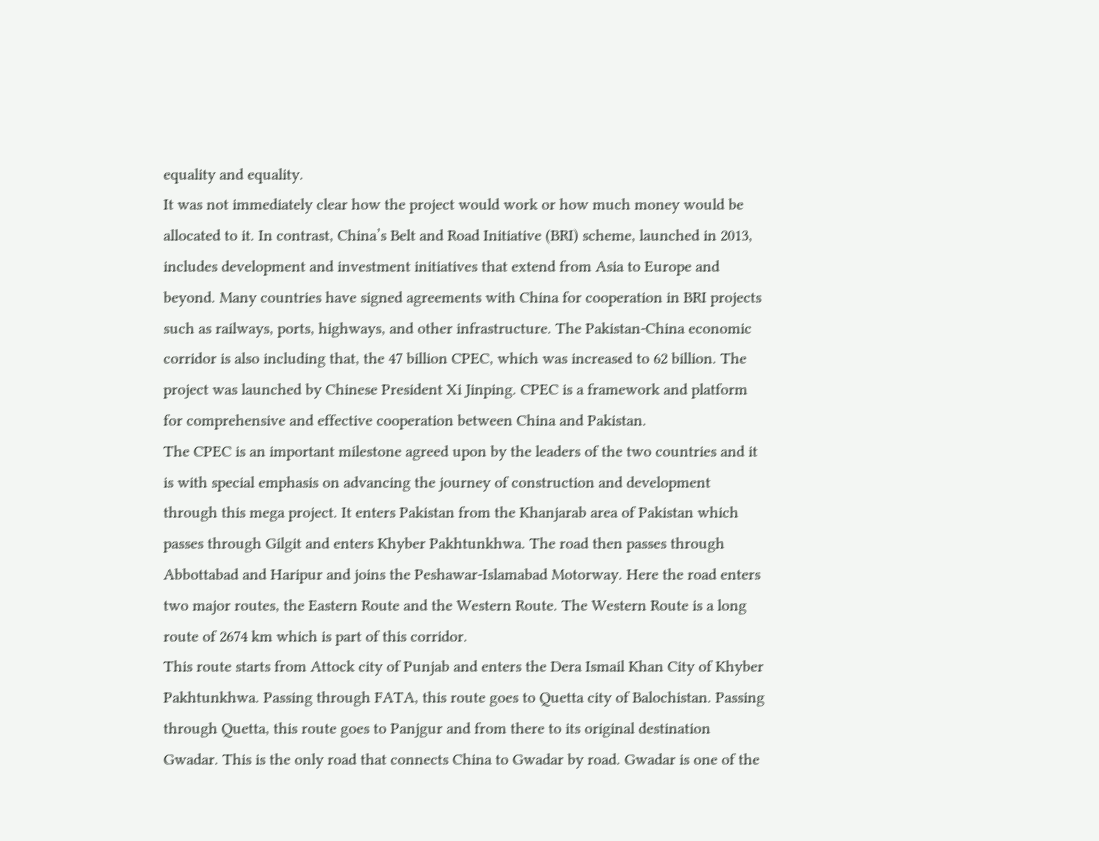equality and equality.
It was not immediately clear how the project would work or how much money would be allocated to it. In contrast, China’s Belt and Road Initiative (BRI) scheme, launched in 2013, includes development and investment initiatives that extend from Asia to Europe and beyond. Many countries have signed agreements with China for cooperation in BRI projects such as railways, ports, highways, and other infrastructure. The Pakistan-China economic corridor is also including that, the 47 billion CPEC, which was increased to 62 billion. The project was launched by Chinese President Xi Jinping. CPEC is a framework and platform for comprehensive and effective cooperation between China and Pakistan.
The CPEC is an important milestone agreed upon by the leaders of the two countries and it is with special emphasis on advancing the journey of construction and development through this mega project. It enters Pakistan from the Khanjarab area of Pakistan which passes through Gilgit and enters Khyber Pakhtunkhwa. The road then passes through Abbottabad and Haripur and joins the Peshawar-Islamabad Motorway. Here the road enters two major routes, the Eastern Route and the Western Route. The Western Route is a long route of 2674 km which is part of this corridor.
This route starts from Attock city of Punjab and enters the Dera Ismail Khan City of Khyber Pakhtunkhwa. Passing through FATA, this route goes to Quetta city of Balochistan. Passing through Quetta, this route goes to Panjgur and from there to its original destination Gwadar. This is the only road that connects China to Gwadar by road. Gwadar is one of the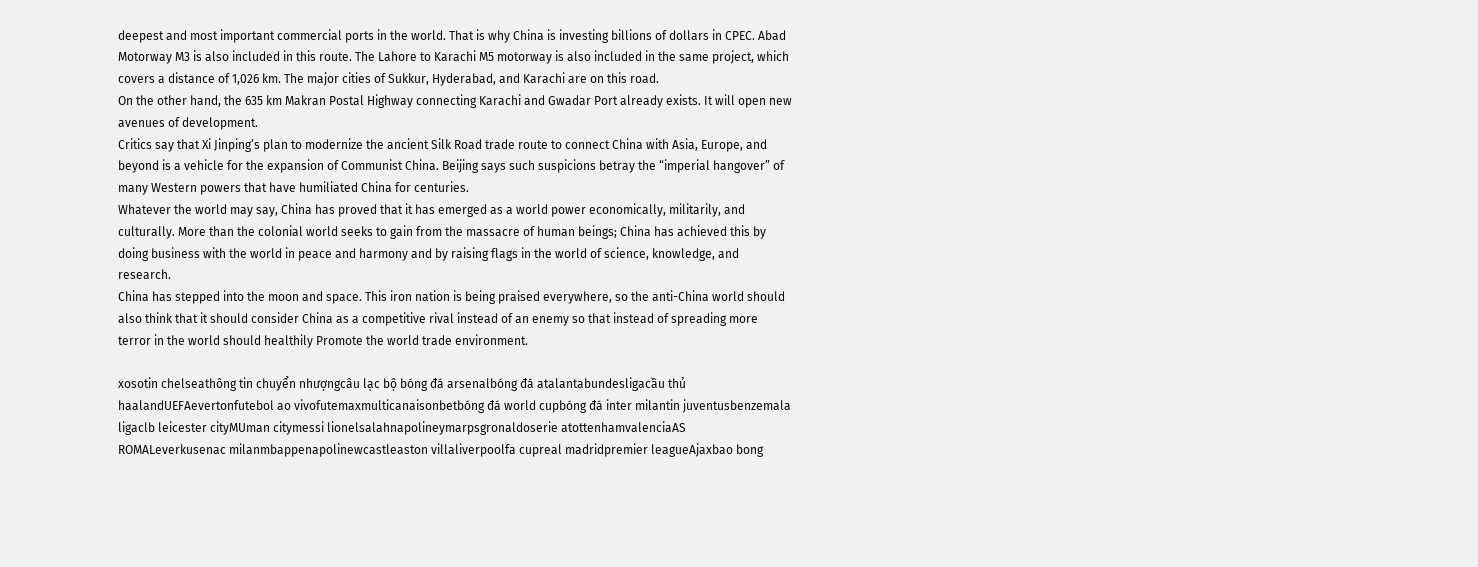deepest and most important commercial ports in the world. That is why China is investing billions of dollars in CPEC. Abad Motorway M3 is also included in this route. The Lahore to Karachi M5 motorway is also included in the same project, which covers a distance of 1,026 km. The major cities of Sukkur, Hyderabad, and Karachi are on this road.
On the other hand, the 635 km Makran Postal Highway connecting Karachi and Gwadar Port already exists. It will open new avenues of development.
Critics say that Xi Jinping’s plan to modernize the ancient Silk Road trade route to connect China with Asia, Europe, and beyond is a vehicle for the expansion of Communist China. Beijing says such suspicions betray the “imperial hangover” of many Western powers that have humiliated China for centuries.
Whatever the world may say, China has proved that it has emerged as a world power economically, militarily, and culturally. More than the colonial world seeks to gain from the massacre of human beings; China has achieved this by doing business with the world in peace and harmony and by raising flags in the world of science, knowledge, and research.
China has stepped into the moon and space. This iron nation is being praised everywhere, so the anti-China world should also think that it should consider China as a competitive rival instead of an enemy so that instead of spreading more terror in the world should healthily Promote the world trade environment.

xosotin chelseathông tin chuyển nhượngcâu lạc bộ bóng đá arsenalbóng đá atalantabundesligacầu thủ haalandUEFAevertonfutebol ao vivofutemaxmulticanaisonbetbóng đá world cupbóng đá inter milantin juventusbenzemala ligaclb leicester cityMUman citymessi lionelsalahnapolineymarpsgronaldoserie atottenhamvalenciaAS ROMALeverkusenac milanmbappenapolinewcastleaston villaliverpoolfa cupreal madridpremier leagueAjaxbao bong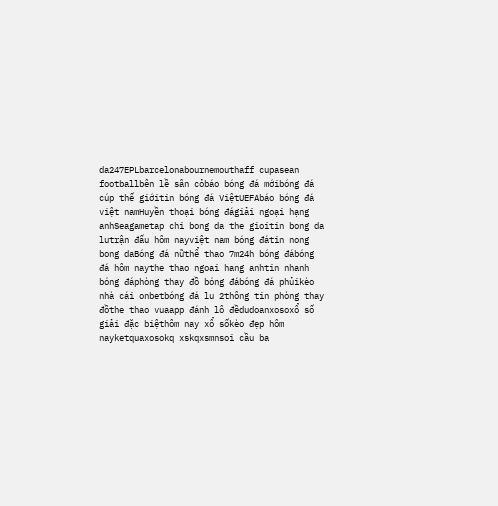da247EPLbarcelonabournemouthaff cupasean footballbên lề sân cỏbáo bóng đá mớibóng đá cúp thế giớitin bóng đá ViệtUEFAbáo bóng đá việt namHuyền thoại bóng đágiải ngoại hạng anhSeagametap chi bong da the gioitin bong da lutrận đấu hôm nayviệt nam bóng đátin nong bong daBóng đá nữthể thao 7m24h bóng đábóng đá hôm naythe thao ngoai hang anhtin nhanh bóng đáphòng thay đồ bóng đábóng đá phủikèo nhà cái onbetbóng đá lu 2thông tin phòng thay đồthe thao vuaapp đánh lô đềdudoanxosoxổ số giải đặc biệthôm nay xổ sốkèo đẹp hôm nayketquaxosokq xskqxsmnsoi cầu ba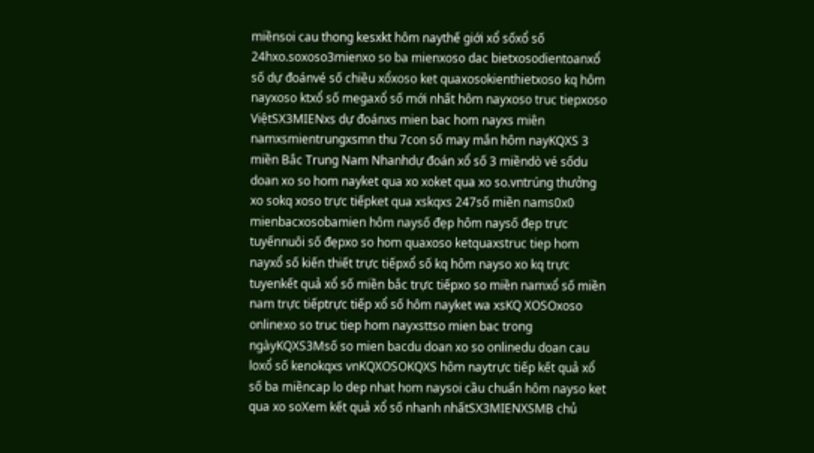miềnsoi cau thong kesxkt hôm naythế giới xổ sốxổ số 24hxo.soxoso3mienxo so ba mienxoso dac bietxosodientoanxổ số dự đoánvé số chiều xổxoso ket quaxosokienthietxoso kq hôm nayxoso ktxổ số megaxổ số mới nhất hôm nayxoso truc tiepxoso ViệtSX3MIENxs dự đoánxs mien bac hom nayxs miên namxsmientrungxsmn thu 7con số may mắn hôm nayKQXS 3 miền Bắc Trung Nam Nhanhdự đoán xổ số 3 miềndò vé sốdu doan xo so hom nayket qua xo xoket qua xo so.vntrúng thưởng xo sokq xoso trực tiếpket qua xskqxs 247số miền nams0x0 mienbacxosobamien hôm naysố đẹp hôm naysố đẹp trực tuyếnnuôi số đẹpxo so hom quaxoso ketquaxstruc tiep hom nayxổ số kiến thiết trực tiếpxổ số kq hôm nayso xo kq trực tuyenkết quả xổ số miền bắc trực tiếpxo so miền namxổ số miền nam trực tiếptrực tiếp xổ số hôm nayket wa xsKQ XOSOxoso onlinexo so truc tiep hom nayxsttso mien bac trong ngàyKQXS3Msố so mien bacdu doan xo so onlinedu doan cau loxổ số kenokqxs vnKQXOSOKQXS hôm naytrực tiếp kết quả xổ số ba miềncap lo dep nhat hom naysoi cầu chuẩn hôm nayso ket qua xo soXem kết quả xổ số nhanh nhấtSX3MIENXSMB chủ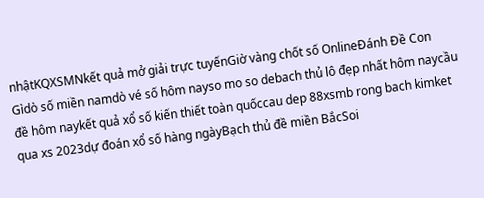nhậtKQXSMNkết quả mở giải trực tuyếnGiờ vàng chốt số OnlineĐánh Đề Con Gìdò số miền namdò vé số hôm nayso mo so debach thủ lô đẹp nhất hôm naycầu đề hôm naykết quả xổ số kiến thiết toàn quốccau dep 88xsmb rong bach kimket qua xs 2023dự đoán xổ số hàng ngàyBạch thủ đề miền BắcSoi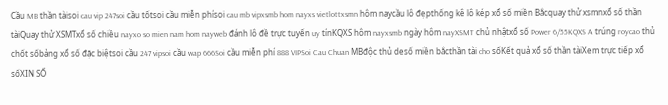Cầu MB thần tàisoi cau vip 247soi cầu tốtsoi cầu miễn phísoi cau mb vipxsmb hom nayxs vietlottxsmn hôm naycầu lô đẹpthống kê lô kép xổ số miền Bắcquay thử xsmnxổ số thần tàiQuay thử XSMTxổ số chiều nayxo so mien nam hom nayweb đánh lô đề trực tuyến uy tínKQXS hôm nayxsmb ngày hôm nayXSMT chủ nhậtxổ số Power 6/55KQXS A trúng roycao thủ chốt sốbảng xổ số đặc biệtsoi cầu 247 vipsoi cầu wap 666Soi cầu miễn phí 888 VIPSoi Cau Chuan MBđộc thủ desố miền bắcthần tài cho sốKết quả xổ số thần tàiXem trực tiếp xổ sốXIN SỐ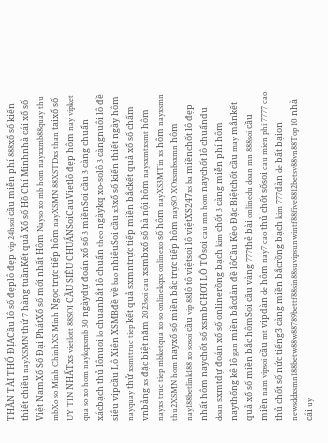THẦN TÀI THỔ ĐỊACầu lô số đẹplô đẹp vip 24hsoi cầu miễn phí 888xổ số kiến thiết chiều nayXSMN thứ 7 hàng tuầnKết quả Xổ số Hồ Chí Minhnhà cái xổ số Việt NamXổ Số Đại PhátXổ số mới nhất Hôm Nayso xo mb hom nayxxmb88quay thu mbXo so Minh ChinhXS Minh Ngọc trực tiếp hôm nayXSMN 88XSTDxs than taixổ số UY TIN NHẤTxs vietlott 88SOI CẦU SIÊU CHUẨNSoiCauVietlô đẹp hôm nay vipket qua so xo hom naykqxsmb 30 ngàydự đoán xổ số 3 miềnSoi cầu 3 càng chuẩn xácbạch thủ lônuoi lo chuanbắt lô chuẩn theo ngàykq xo-solô 3 càngnuôi lô đề siêu vipcầu Lô Xiên XSMBđề về bao nhiêuSoi cầu x3xổ số kiến thiết ngày hôm nayquay thử xsmttruc tiep kết quả sxmntrực tiếp miền bắckết quả xổ số chấm vnbảng xs đặc biệt năm 2023soi cau xsmbxổ số hà nội hôm naysxmtxsmt hôm nayxs truc tiep mbketqua xo so onlinekqxs onlinexo số hôm nayXS3MTin xs hôm nayxsmn thu2XSMN hom nayxổ số miền bắc trực tiếp hôm naySO XOxsmbsxmn hôm nay188betlink188 xo sosoi cầu vip 88lô tô việtsoi lô việtXS247xs ba miềnchốt lô đẹp nhất hôm naychốt số xsmbCHƠI LÔ TÔsoi cau mn hom naychốt lô chuẩndu doan sxmtdự đoán xổ số onlinerồng bạch kim chốt 3 càng miễn phí hôm naythống kê lô gan miền bắcdàn đề lôCầu Kèo Đặc Biệtchốt cầu may mắnkết quả xổ số miền bắc hômSoi cầu vàng 777thẻ bài onlinedu doan mn 888soi cầu miền nam vipsoi cầu mt vipdàn de hôm nay7 cao thủ chốt sốsoi cau mien phi 7777 cao thủ chốt số nức tiếng3 càng miền bắcrồng bạch kim 777dàn de bất bạion newsddxsmn188betw88w88789bettf88sin88suvipsunwintf88five8812betsv88vn88Top 10 nhà cái uy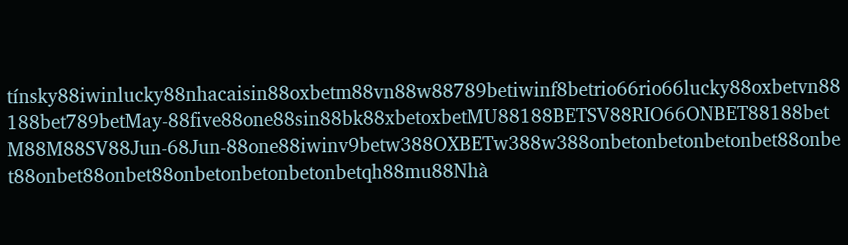tínsky88iwinlucky88nhacaisin88oxbetm88vn88w88789betiwinf8betrio66rio66lucky88oxbetvn88188bet789betMay-88five88one88sin88bk88xbetoxbetMU88188BETSV88RIO66ONBET88188betM88M88SV88Jun-68Jun-88one88iwinv9betw388OXBETw388w388onbetonbetonbetonbet88onbet88onbet88onbet88onbetonbetonbetonbetqh88mu88Nhà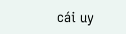cái uy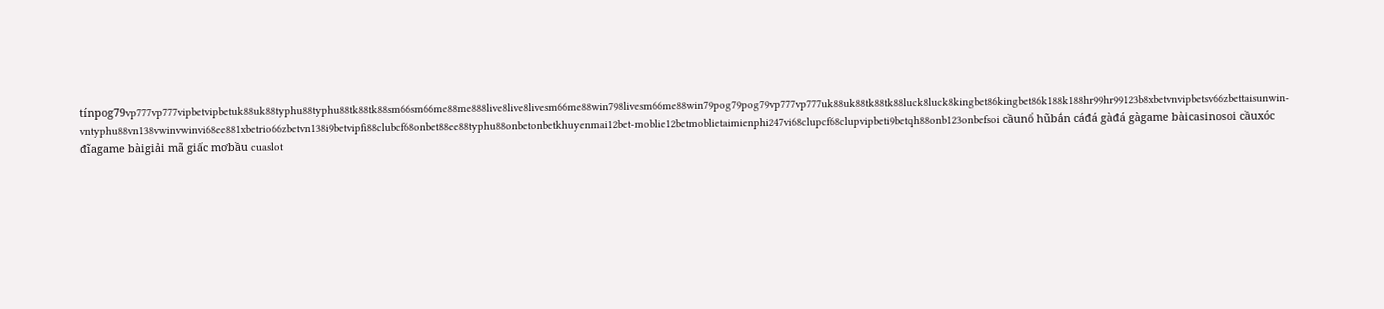tínpog79vp777vp777vipbetvipbetuk88uk88typhu88typhu88tk88tk88sm66sm66me88me888live8live8livesm66me88win798livesm66me88win79pog79pog79vp777vp777uk88uk88tk88tk88luck8luck8kingbet86kingbet86k188k188hr99hr99123b8xbetvnvipbetsv66zbettaisunwin-vntyphu88vn138vwinvwinvi68ee881xbetrio66zbetvn138i9betvipfi88clubcf68onbet88ee88typhu88onbetonbetkhuyenmai12bet-moblie12betmoblietaimienphi247vi68clupcf68clupvipbeti9betqh88onb123onbefsoi cầunổ hũbắn cáđá gàđá gàgame bàicasinosoi cầuxóc đĩagame bàigiải mã giấc mơbầu cuaslot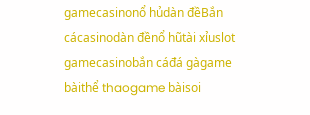gamecasinonổ hủdàn đềBắn cácasinodàn đềnổ hũtài xỉuslot gamecasinobắn cáđá gàgame bàithể thaogame bàisoi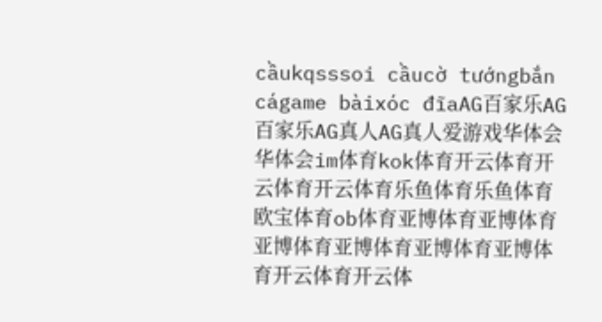cầukqsssoi cầucờ tướngbắn cágame bàixóc đĩaAG百家乐AG百家乐AG真人AG真人爱游戏华体会华体会im体育kok体育开云体育开云体育开云体育乐鱼体育乐鱼体育欧宝体育ob体育亚博体育亚博体育亚博体育亚博体育亚博体育亚博体育开云体育开云体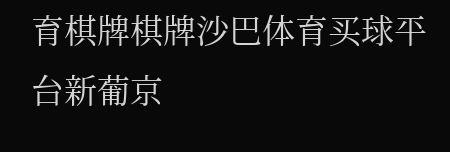育棋牌棋牌沙巴体育买球平台新葡京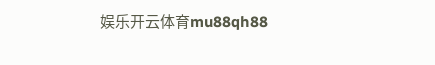娱乐开云体育mu88qh88